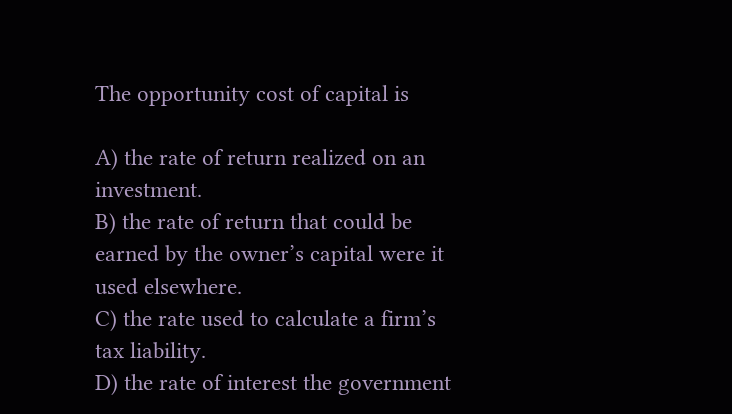The opportunity cost of capital is

A) the rate of return realized on an investment.
B) the rate of return that could be earned by the owner’s capital were it used elsewhere.
C) the rate used to calculate a firm’s tax liability.
D) the rate of interest the government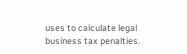uses to calculate legal business tax penalties.